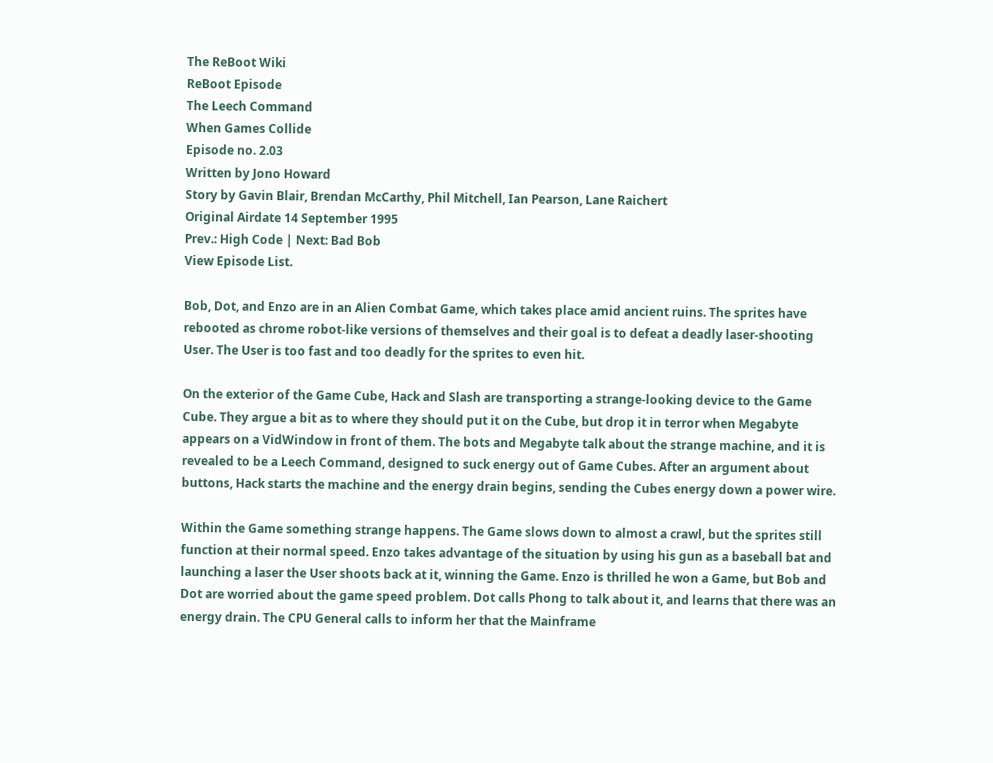The ReBoot Wiki
ReBoot Episode
The Leech Command
When Games Collide
Episode no. 2.03
Written by Jono Howard
Story by Gavin Blair, Brendan McCarthy, Phil Mitchell, Ian Pearson, Lane Raichert
Original Airdate 14 September 1995
Prev.: High Code | Next: Bad Bob
View Episode List.

Bob, Dot, and Enzo are in an Alien Combat Game, which takes place amid ancient ruins. The sprites have rebooted as chrome robot-like versions of themselves and their goal is to defeat a deadly laser-shooting User. The User is too fast and too deadly for the sprites to even hit.

On the exterior of the Game Cube, Hack and Slash are transporting a strange-looking device to the Game Cube. They argue a bit as to where they should put it on the Cube, but drop it in terror when Megabyte appears on a VidWindow in front of them. The bots and Megabyte talk about the strange machine, and it is revealed to be a Leech Command, designed to suck energy out of Game Cubes. After an argument about buttons, Hack starts the machine and the energy drain begins, sending the Cubes energy down a power wire.

Within the Game something strange happens. The Game slows down to almost a crawl, but the sprites still function at their normal speed. Enzo takes advantage of the situation by using his gun as a baseball bat and launching a laser the User shoots back at it, winning the Game. Enzo is thrilled he won a Game, but Bob and Dot are worried about the game speed problem. Dot calls Phong to talk about it, and learns that there was an energy drain. The CPU General calls to inform her that the Mainframe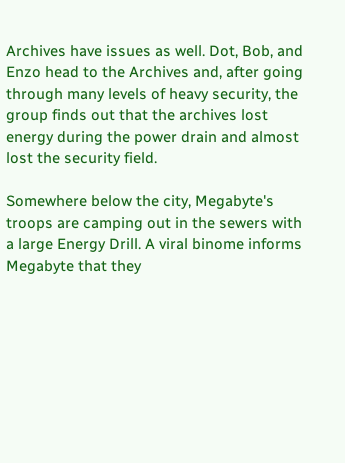Archives have issues as well. Dot, Bob, and Enzo head to the Archives and, after going through many levels of heavy security, the group finds out that the archives lost energy during the power drain and almost lost the security field.

Somewhere below the city, Megabyte's troops are camping out in the sewers with a large Energy Drill. A viral binome informs Megabyte that they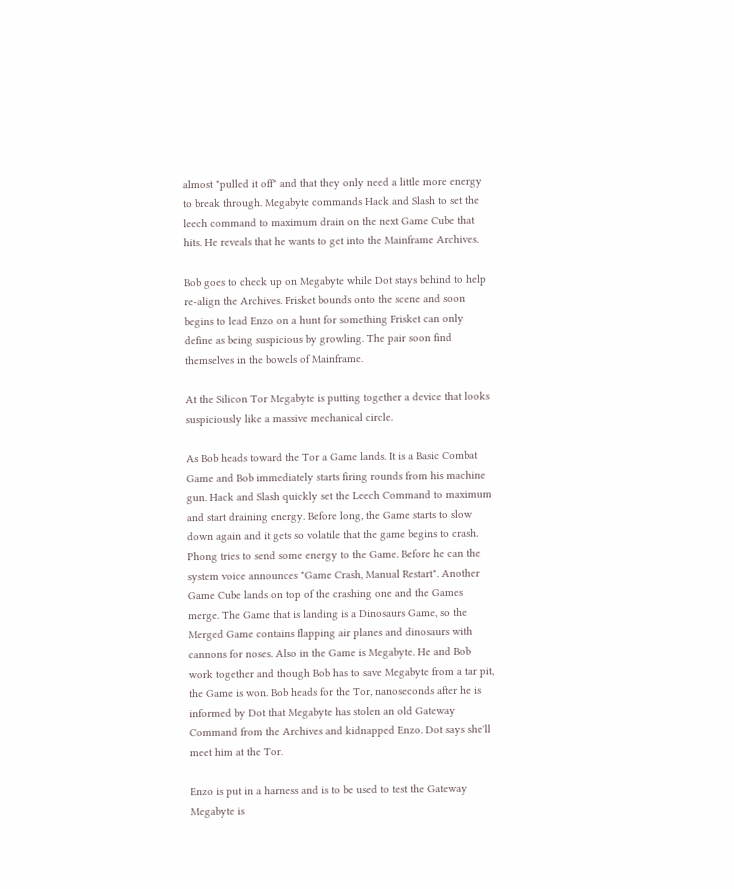almost "pulled it off" and that they only need a little more energy to break through. Megabyte commands Hack and Slash to set the leech command to maximum drain on the next Game Cube that hits. He reveals that he wants to get into the Mainframe Archives.

Bob goes to check up on Megabyte while Dot stays behind to help re-align the Archives. Frisket bounds onto the scene and soon begins to lead Enzo on a hunt for something Frisket can only define as being suspicious by growling. The pair soon find themselves in the bowels of Mainframe.

At the Silicon Tor Megabyte is putting together a device that looks suspiciously like a massive mechanical circle.

As Bob heads toward the Tor a Game lands. It is a Basic Combat Game and Bob immediately starts firing rounds from his machine gun. Hack and Slash quickly set the Leech Command to maximum and start draining energy. Before long, the Game starts to slow down again and it gets so volatile that the game begins to crash. Phong tries to send some energy to the Game. Before he can the system voice announces "Game Crash, Manual Restart". Another Game Cube lands on top of the crashing one and the Games merge. The Game that is landing is a Dinosaurs Game, so the Merged Game contains flapping air planes and dinosaurs with cannons for noses. Also in the Game is Megabyte. He and Bob work together and though Bob has to save Megabyte from a tar pit, the Game is won. Bob heads for the Tor, nanoseconds after he is informed by Dot that Megabyte has stolen an old Gateway Command from the Archives and kidnapped Enzo. Dot says she'll meet him at the Tor.

Enzo is put in a harness and is to be used to test the Gateway Megabyte is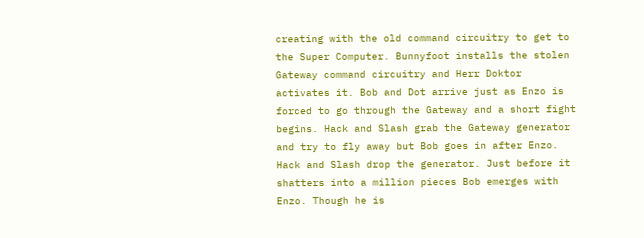creating with the old command circuitry to get to the Super Computer. Bunnyfoot installs the stolen Gateway command circuitry and Herr Doktor activates it. Bob and Dot arrive just as Enzo is forced to go through the Gateway and a short fight begins. Hack and Slash grab the Gateway generator and try to fly away but Bob goes in after Enzo. Hack and Slash drop the generator. Just before it shatters into a million pieces Bob emerges with Enzo. Though he is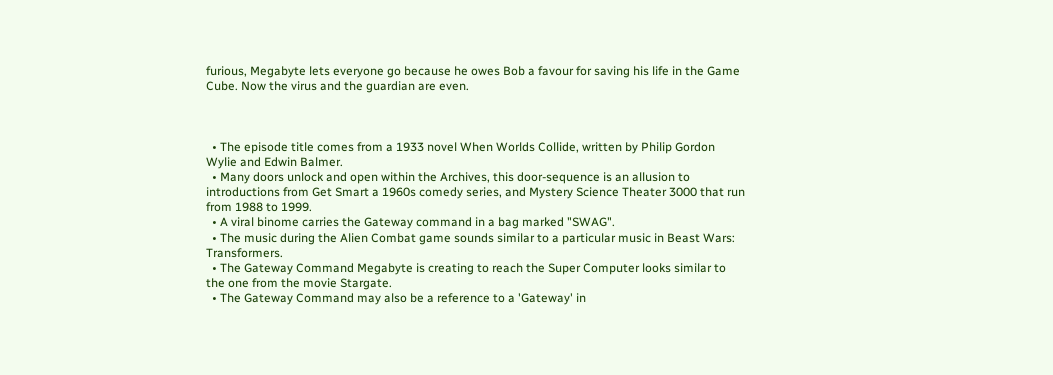furious, Megabyte lets everyone go because he owes Bob a favour for saving his life in the Game Cube. Now the virus and the guardian are even.



  • The episode title comes from a 1933 novel When Worlds Collide, written by Philip Gordon Wylie and Edwin Balmer.
  • Many doors unlock and open within the Archives, this door-sequence is an allusion to introductions from Get Smart a 1960s comedy series, and Mystery Science Theater 3000 that run from 1988 to 1999.
  • A viral binome carries the Gateway command in a bag marked "SWAG".
  • The music during the Alien Combat game sounds similar to a particular music in Beast Wars: Transformers.
  • The Gateway Command Megabyte is creating to reach the Super Computer looks similar to the one from the movie Stargate.
  • The Gateway Command may also be a reference to a 'Gateway' in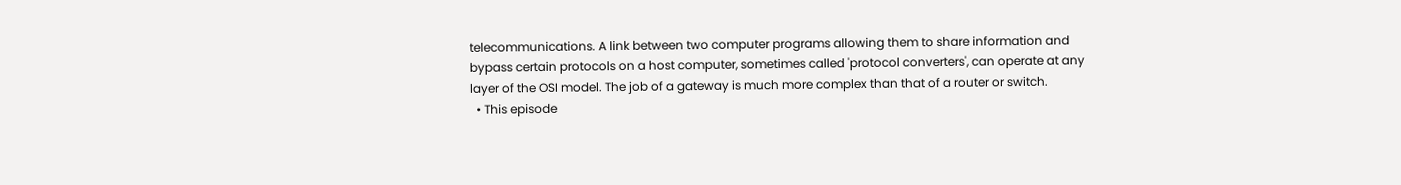telecommunications. A link between two computer programs allowing them to share information and bypass certain protocols on a host computer, sometimes called 'protocol converters', can operate at any layer of the OSI model. The job of a gateway is much more complex than that of a router or switch.
  • This episode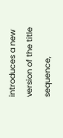introduces a new version of the title sequence,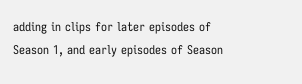adding in clips for later episodes of Season 1, and early episodes of Season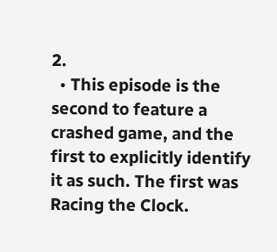2.
  • This episode is the second to feature a crashed game, and the first to explicitly identify it as such. The first was Racing the Clock.